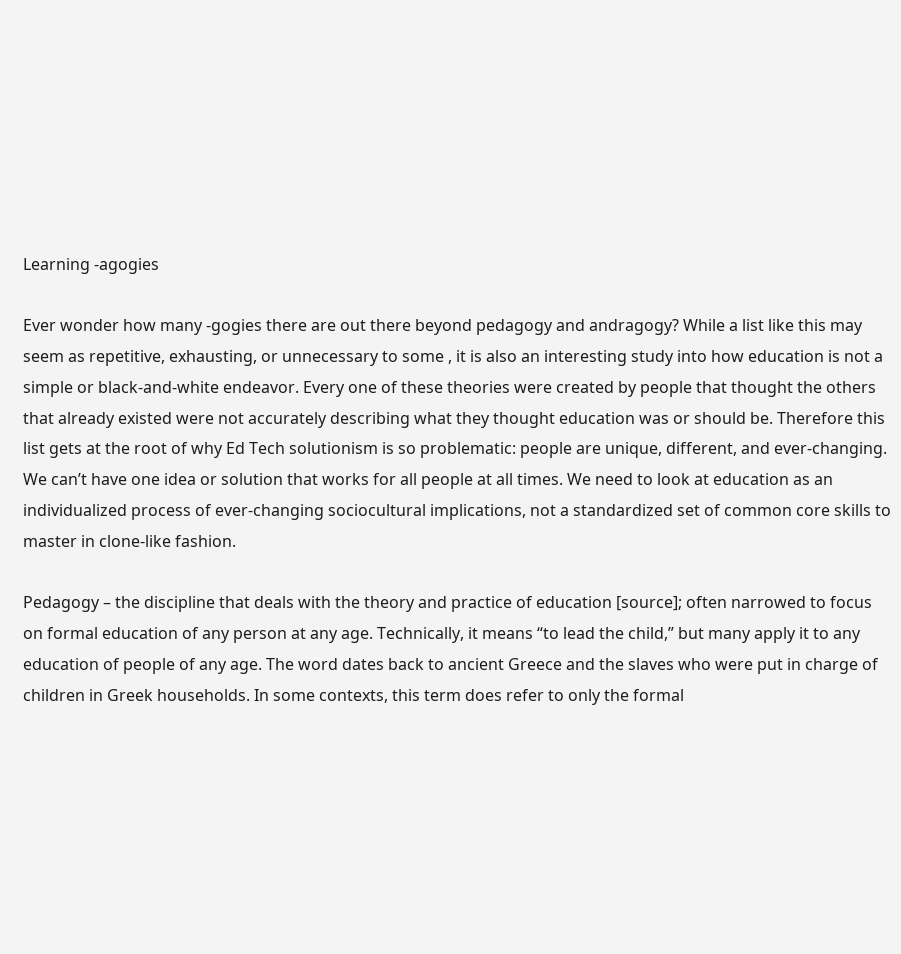Learning -agogies

Ever wonder how many -gogies there are out there beyond pedagogy and andragogy? While a list like this may seem as repetitive, exhausting, or unnecessary to some , it is also an interesting study into how education is not a simple or black-and-white endeavor. Every one of these theories were created by people that thought the others that already existed were not accurately describing what they thought education was or should be. Therefore this list gets at the root of why Ed Tech solutionism is so problematic: people are unique, different, and ever-changing. We can’t have one idea or solution that works for all people at all times. We need to look at education as an individualized process of ever-changing sociocultural implications, not a standardized set of common core skills to master in clone-like fashion.

Pedagogy – the discipline that deals with the theory and practice of education [source]; often narrowed to focus on formal education of any person at any age. Technically, it means “to lead the child,” but many apply it to any education of people of any age. The word dates back to ancient Greece and the slaves who were put in charge of children in Greek households. In some contexts, this term does refer to only the formal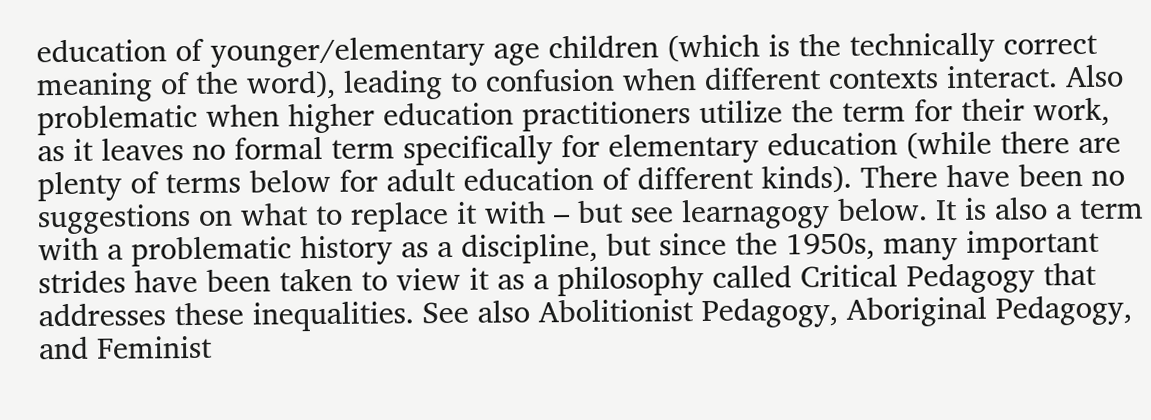education of younger/elementary age children (which is the technically correct meaning of the word), leading to confusion when different contexts interact. Also problematic when higher education practitioners utilize the term for their work, as it leaves no formal term specifically for elementary education (while there are plenty of terms below for adult education of different kinds). There have been no suggestions on what to replace it with – but see learnagogy below. It is also a term with a problematic history as a discipline, but since the 1950s, many important strides have been taken to view it as a philosophy called Critical Pedagogy that addresses these inequalities. See also Abolitionist Pedagogy, Aboriginal Pedagogy, and Feminist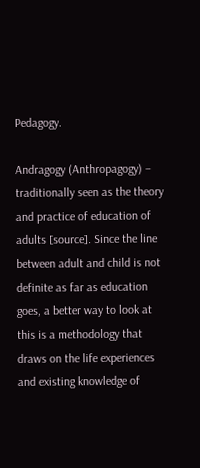Pedagogy.

Andragogy (Anthropagogy) – traditionally seen as the theory and practice of education of adults [source]. Since the line between adult and child is not definite as far as education goes, a better way to look at this is a methodology that draws on the life experiences and existing knowledge of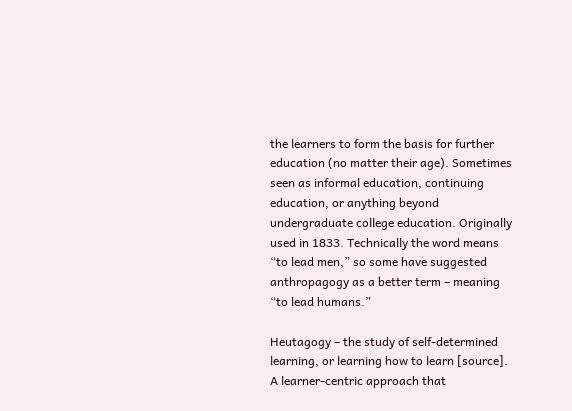the learners to form the basis for further education (no matter their age). Sometimes seen as informal education, continuing education, or anything beyond undergraduate college education. Originally used in 1833. Technically the word means “to lead men,” so some have suggested anthropagogy as a better term – meaning “to lead humans.”

Heutagogy – the study of self-determined learning, or learning how to learn [source]. A learner-centric approach that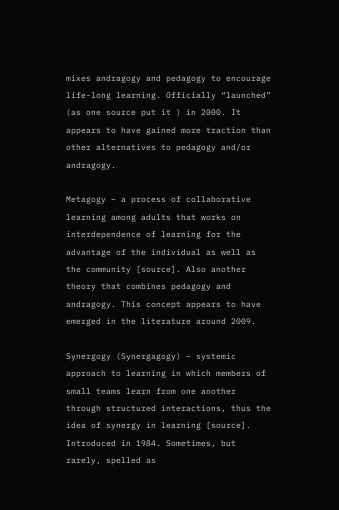mixes andragogy and pedagogy to encourage life-long learning. Officially “launched” (as one source put it ) in 2000. It appears to have gained more traction than other alternatives to pedagogy and/or andragogy.

Metagogy – a process of collaborative learning among adults that works on interdependence of learning for the advantage of the individual as well as the community [source]. Also another theory that combines pedagogy and andragogy. This concept appears to have emerged in the literature around 2009.

Synergogy (Synergagogy) – systemic approach to learning in which members of small teams learn from one another through structured interactions, thus the idea of synergy in learning [source]. Introduced in 1984. Sometimes, but rarely, spelled as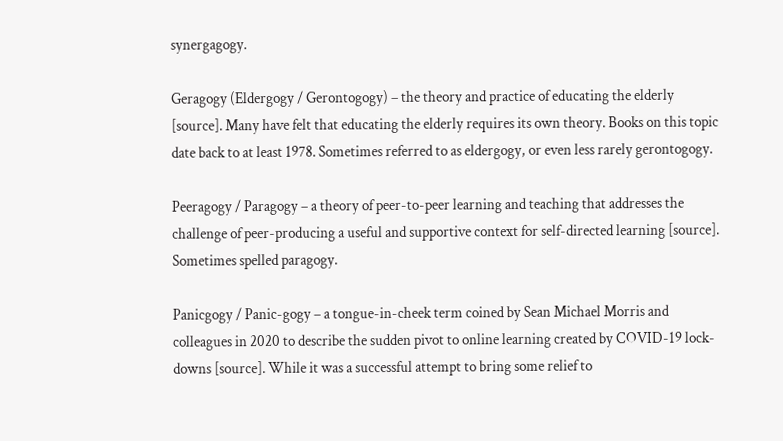synergagogy.

Geragogy (Eldergogy / Gerontogogy) – the theory and practice of educating the elderly [source]. Many have felt that educating the elderly requires its own theory. Books on this topic date back to at least 1978. Sometimes referred to as eldergogy, or even less rarely gerontogogy.

Peeragogy / Paragogy – a theory of peer-to-peer learning and teaching that addresses the challenge of peer-producing a useful and supportive context for self-directed learning [source]. Sometimes spelled paragogy.

Panicgogy / Panic-gogy – a tongue-in-cheek term coined by Sean Michael Morris and colleagues in 2020 to describe the sudden pivot to online learning created by COVID-19 lock-downs [source]. While it was a successful attempt to bring some relief to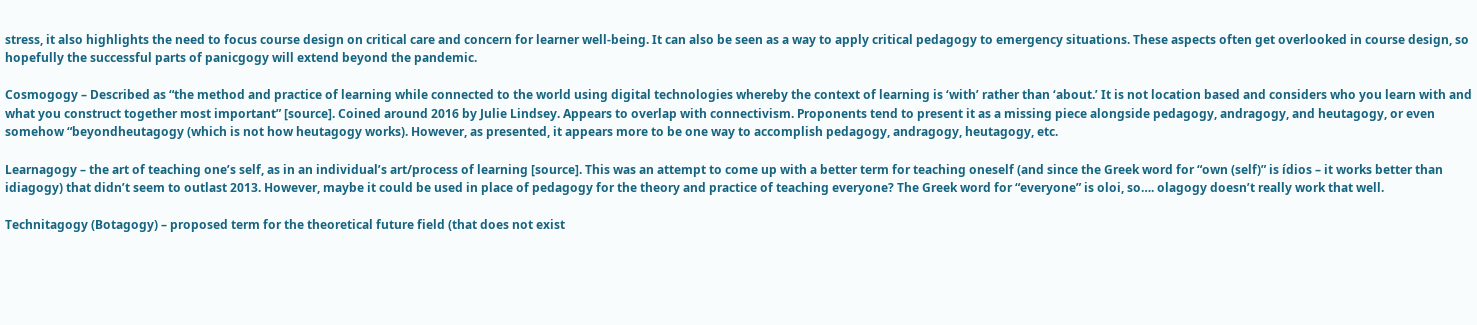stress, it also highlights the need to focus course design on critical care and concern for learner well-being. It can also be seen as a way to apply critical pedagogy to emergency situations. These aspects often get overlooked in course design, so hopefully the successful parts of panicgogy will extend beyond the pandemic.

Cosmogogy – Described as “the method and practice of learning while connected to the world using digital technologies whereby the context of learning is ‘with’ rather than ‘about.’ It is not location based and considers who you learn with and what you construct together most important” [source]. Coined around 2016 by Julie Lindsey. Appears to overlap with connectivism. Proponents tend to present it as a missing piece alongside pedagogy, andragogy, and heutagogy, or even somehow “beyondheutagogy (which is not how heutagogy works). However, as presented, it appears more to be one way to accomplish pedagogy, andragogy, heutagogy, etc.

Learnagogy – the art of teaching one’s self, as in an individual’s art/process of learning [source]. This was an attempt to come up with a better term for teaching oneself (and since the Greek word for “own (self)” is ídios – it works better than idiagogy) that didn’t seem to outlast 2013. However, maybe it could be used in place of pedagogy for the theory and practice of teaching everyone? The Greek word for “everyone” is oloi, so…. olagogy doesn’t really work that well.

Technitagogy (Botagogy) – proposed term for the theoretical future field (that does not exist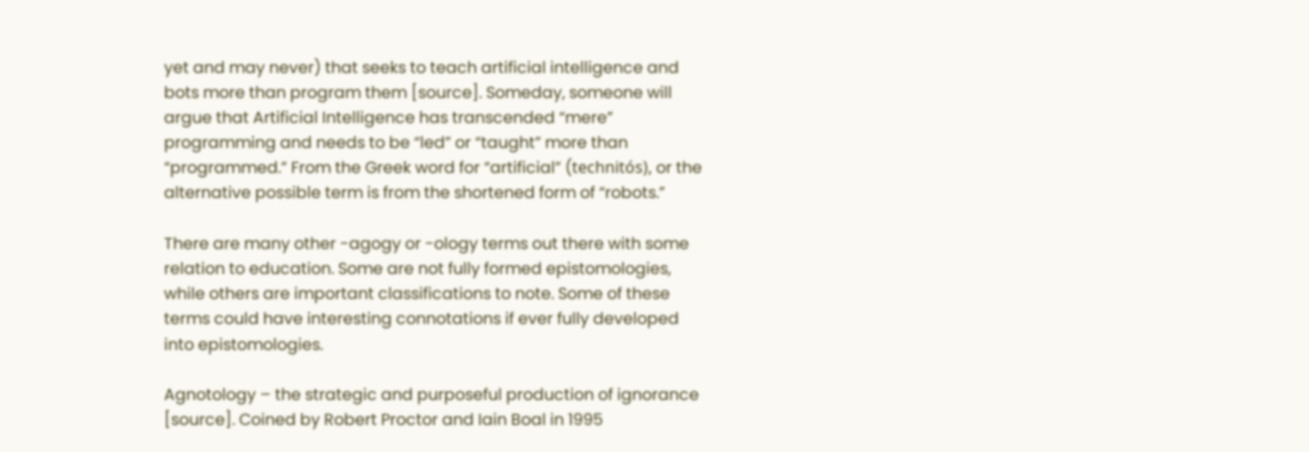yet and may never) that seeks to teach artificial intelligence and bots more than program them [source]. Someday, someone will argue that Artificial Intelligence has transcended “mere” programming and needs to be “led” or “taught” more than “programmed.” From the Greek word for “artificial” (technitós), or the alternative possible term is from the shortened form of “robots.”

There are many other -agogy or -ology terms out there with some relation to education. Some are not fully formed epistomologies, while others are important classifications to note. Some of these terms could have interesting connotations if ever fully developed into epistomologies.

Agnotology – the strategic and purposeful production of ignorance [source]. Coined by Robert Proctor and Iain Boal in 1995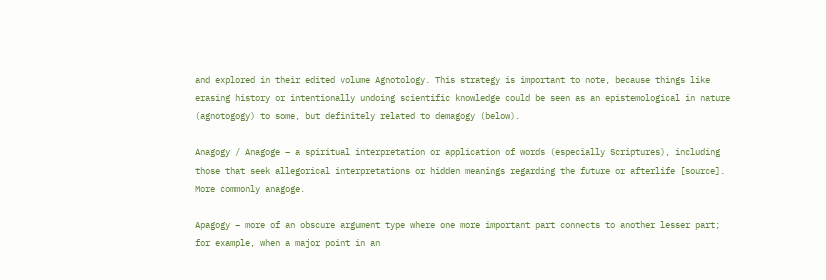and explored in their edited volume Agnotology. This strategy is important to note, because things like erasing history or intentionally undoing scientific knowledge could be seen as an epistemological in nature (agnotogogy) to some, but definitely related to demagogy (below).

Anagogy / Anagoge – a spiritual interpretation or application of words (especially Scriptures), including those that seek allegorical interpretations or hidden meanings regarding the future or afterlife [source]. More commonly anagoge.

Apagogy – more of an obscure argument type where one more important part connects to another lesser part; for example, when a major point in an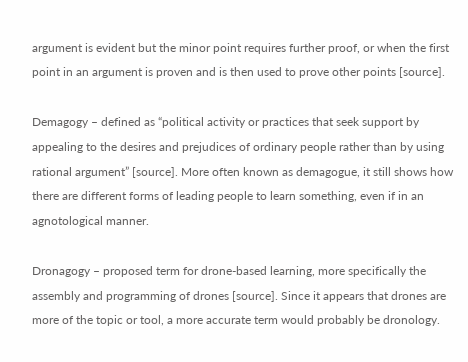argument is evident but the minor point requires further proof, or when the first point in an argument is proven and is then used to prove other points [source].

Demagogy – defined as “political activity or practices that seek support by appealing to the desires and prejudices of ordinary people rather than by using rational argument” [source]. More often known as demagogue, it still shows how there are different forms of leading people to learn something, even if in an agnotological manner.

Dronagogy – proposed term for drone-based learning, more specifically the assembly and programming of drones [source]. Since it appears that drones are more of the topic or tool, a more accurate term would probably be dronology.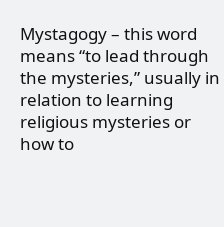Mystagogy – this word means “to lead through the mysteries,” usually in relation to learning religious mysteries or how to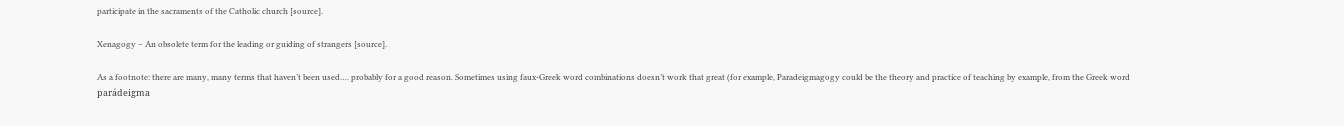participate in the sacraments of the Catholic church [source].

Xenagogy – An obsolete term for the leading or guiding of strangers [source].

As a footnote: there are many, many terms that haven’t been used…. probably for a good reason. Sometimes using faux-Greek word combinations doesn’t work that great (for example, Paradeigmagogy could be the theory and practice of teaching by example, from the Greek word parádeigma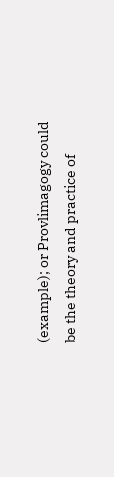(example); or Provlimagogy could be the theory and practice of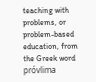teaching with problems, or problem-based education, from the Greek word próvlima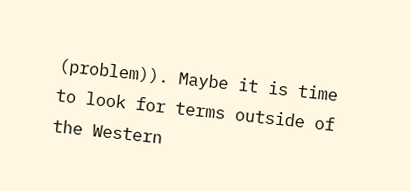(problem)). Maybe it is time to look for terms outside of the Western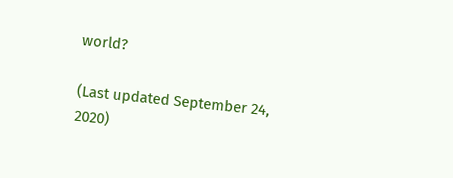world?

(Last updated September 24, 2020)